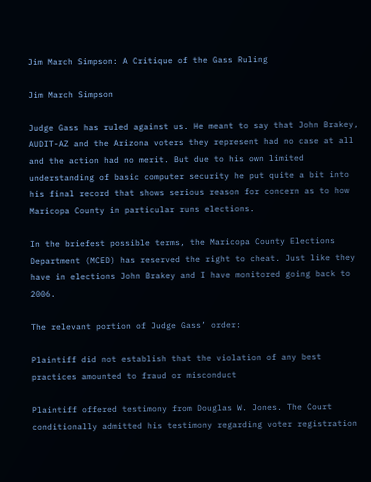Jim March Simpson: A Critique of the Gass Ruling

Jim March Simpson

Judge Gass has ruled against us. He meant to say that John Brakey, AUDIT-AZ and the Arizona voters they represent had no case at all and the action had no merit. But due to his own limited understanding of basic computer security he put quite a bit into his final record that shows serious reason for concern as to how Maricopa County in particular runs elections.

In the briefest possible terms, the Maricopa County Elections Department (MCED) has reserved the right to cheat. Just like they have in elections John Brakey and I have monitored going back to 2006.

The relevant portion of Judge Gass’ order:

Plaintiff did not establish that the violation of any best practices amounted to fraud or misconduct

Plaintiff offered testimony from Douglas W. Jones. The Court conditionally admitted his testimony regarding voter registration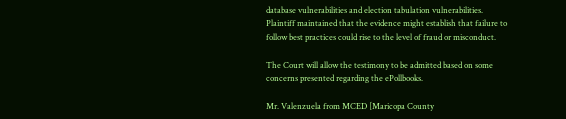database vulnerabilities and election tabulation vulnerabilities. Plaintiff maintained that the evidence might establish that failure to follow best practices could rise to the level of fraud or misconduct.

The Court will allow the testimony to be admitted based on some concerns presented regarding the ePollbooks.

Mr. Valenzuela from MCED [Maricopa County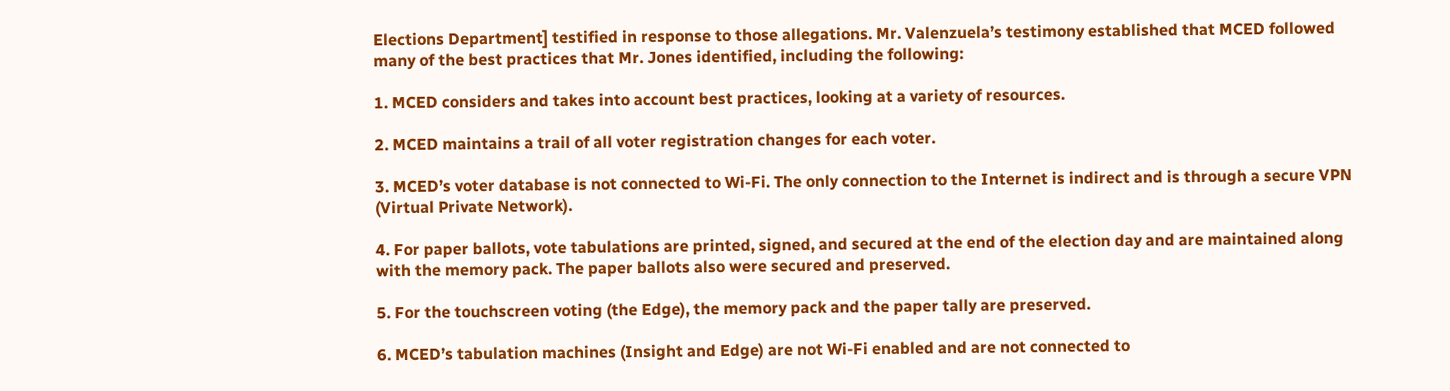Elections Department] testified in response to those allegations. Mr. Valenzuela’s testimony established that MCED followed many of the best practices that Mr. Jones identified, including the following:

1. MCED considers and takes into account best practices, looking at a variety of resources.

2. MCED maintains a trail of all voter registration changes for each voter.

3. MCED’s voter database is not connected to Wi-Fi. The only connection to the Internet is indirect and is through a secure VPN (Virtual Private Network).

4. For paper ballots, vote tabulations are printed, signed, and secured at the end of the election day and are maintained along with the memory pack. The paper ballots also were secured and preserved.

5. For the touchscreen voting (the Edge), the memory pack and the paper tally are preserved.

6. MCED’s tabulation machines (Insight and Edge) are not Wi-Fi enabled and are not connected to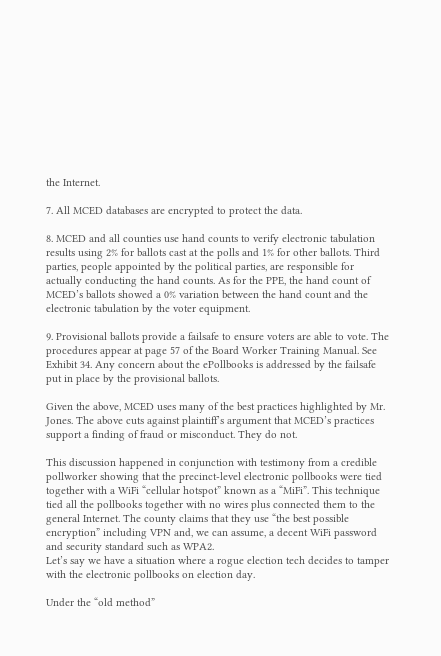the Internet.

7. All MCED databases are encrypted to protect the data.

8. MCED and all counties use hand counts to verify electronic tabulation results using 2% for ballots cast at the polls and 1% for other ballots. Third parties, people appointed by the political parties, are responsible for actually conducting the hand counts. As for the PPE, the hand count of MCED’s ballots showed a 0% variation between the hand count and the electronic tabulation by the voter equipment.

9. Provisional ballots provide a failsafe to ensure voters are able to vote. The procedures appear at page 57 of the Board Worker Training Manual. See Exhibit 34. Any concern about the ePollbooks is addressed by the failsafe put in place by the provisional ballots.

Given the above, MCED uses many of the best practices highlighted by Mr. Jones. The above cuts against plaintiff’s argument that MCED’s practices support a finding of fraud or misconduct. They do not.

This discussion happened in conjunction with testimony from a credible pollworker showing that the precinct-level electronic pollbooks were tied together with a WiFi “cellular hotspot” known as a “MiFi”. This technique tied all the pollbooks together with no wires plus connected them to the general Internet. The county claims that they use “the best possible encryption” including VPN and, we can assume, a decent WiFi password and security standard such as WPA2.
Let’s say we have a situation where a rogue election tech decides to tamper with the electronic pollbooks on election day.

Under the “old method”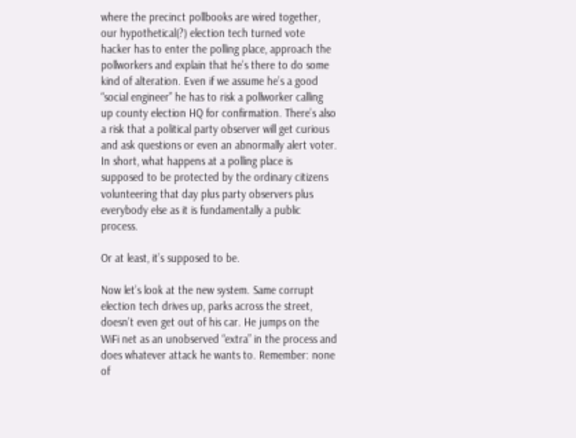where the precinct pollbooks are wired together, our hypothetical(?) election tech turned vote hacker has to enter the polling place, approach the pollworkers and explain that he’s there to do some kind of alteration. Even if we assume he’s a good “social engineer” he has to risk a pollworker calling up county election HQ for confirmation. There’s also a risk that a political party observer will get curious and ask questions or even an abnormally alert voter. In short, what happens at a polling place is supposed to be protected by the ordinary citizens volunteering that day plus party observers plus everybody else as it is fundamentally a public process.

Or at least, it’s supposed to be.

Now let’s look at the new system. Same corrupt election tech drives up, parks across the street, doesn’t even get out of his car. He jumps on the WiFi net as an unobserved “extra” in the process and does whatever attack he wants to. Remember: none of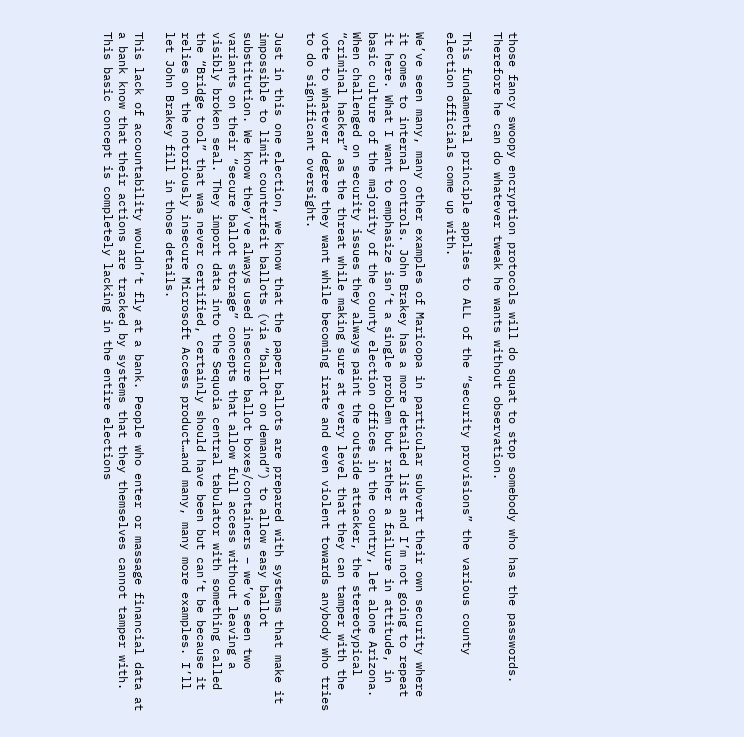those fancy swoopy encryption protocols will do squat to stop somebody who has the passwords. Therefore he can do whatever tweak he wants without observation.

This fundamental principle applies to ALL of the “security provisions” the various county election officials come up with.

We’ve seen many, many other examples of Maricopa in particular subvert their own security where it comes to internal controls. John Brakey has a more detailed list and I’m not going to repeat it here. What I want to emphasize isn’t a single problem but rather a failure in attitude, in basic culture of the majority of the county election offices in the country, let alone Arizona. When challenged on security issues they always paint the outside attacker, the stereotypical “criminal hacker” as the threat while making sure at every level that they can tamper with the vote to whatever degree they want while becoming irate and even violent towards anybody who tries to do significant oversight.

Just in this one election, we know that the paper ballots are prepared with systems that make it impossible to limit counterfeit ballots (via “ballot on demand”) to allow easy ballot substitution. We know they’ve always used insecure ballot boxes/containers – we’ve seen two variants on their “secure ballot storage” concepts that allow full access without leaving a visibly broken seal. They import data into the Sequoia central tabulator with something called the “Bridge tool” that was never certified, certainly should have been but can’t be because it relies on the notoriously insecure Microsoft Access product…and many, many more examples. I’ll let John Brakey fill in those details.

This lack of accountability wouldn’t fly at a bank. People who enter or massage financial data at a bank know that their actions are tracked by systems that they themselves cannot tamper with. This basic concept is completely lacking in the entire elections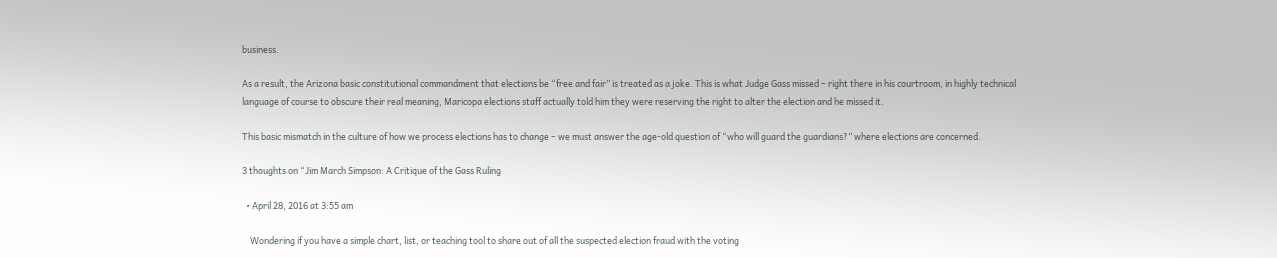business.

As a result, the Arizona basic constitutional commandment that elections be “free and fair” is treated as a joke. This is what Judge Gass missed – right there in his courtroom, in highly technical language of course to obscure their real meaning, Maricopa elections staff actually told him they were reserving the right to alter the election and he missed it.

This basic mismatch in the culture of how we process elections has to change – we must answer the age-old question of “who will guard the guardians?” where elections are concerned.

3 thoughts on “Jim March Simpson: A Critique of the Gass Ruling

  • April 28, 2016 at 3:55 am

    Wondering if you have a simple chart, list, or teaching tool to share out of all the suspected election fraud with the voting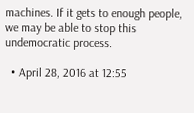machines. If it gets to enough people, we may be able to stop this undemocratic process.

  • April 28, 2016 at 12:55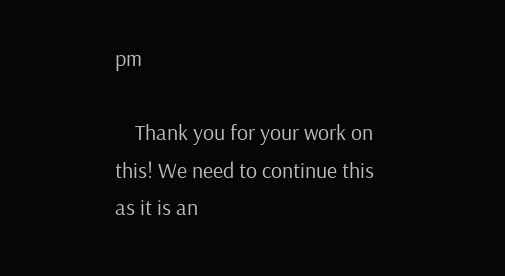pm

    Thank you for your work on this! We need to continue this as it is an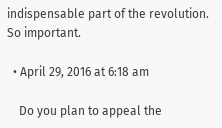indispensable part of the revolution. So important.

  • April 29, 2016 at 6:18 am

    Do you plan to appeal the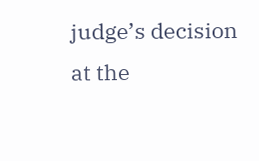judge’s decision at the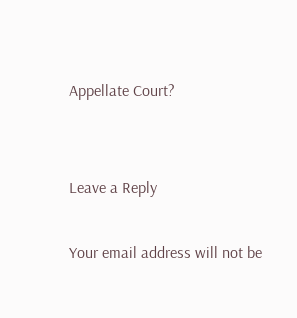Appellate Court?


Leave a Reply

Your email address will not be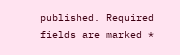published. Required fields are marked *